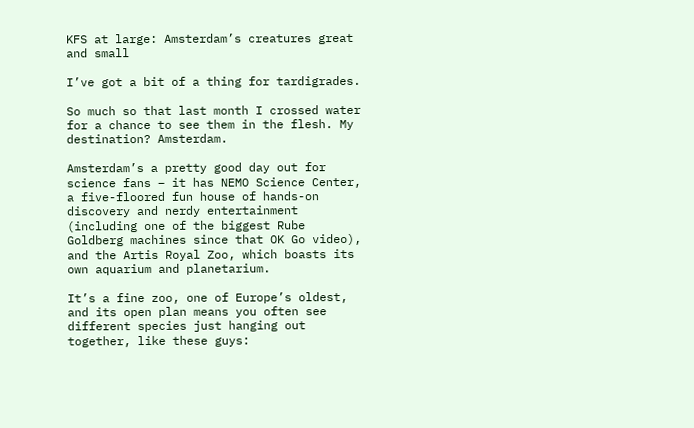KFS at large: Amsterdam’s creatures great and small

I’ve got a bit of a thing for tardigrades.

So much so that last month I crossed water for a chance to see them in the flesh. My destination? Amsterdam.

Amsterdam’s a pretty good day out for science fans – it has NEMO Science Center, a five-floored fun house of hands-on discovery and nerdy entertainment (including one of the biggest Rube Goldberg machines since that OK Go video), and the Artis Royal Zoo, which boasts its own aquarium and planetarium.

It’s a fine zoo, one of Europe’s oldest, and its open plan means you often see different species just hanging out together, like these guys: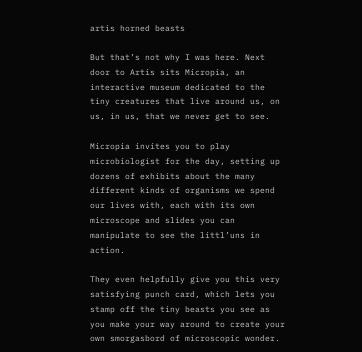artis horned beasts

But that’s not why I was here. Next door to Artis sits Micropia, an interactive museum dedicated to the tiny creatures that live around us, on us, in us, that we never get to see.

Micropia invites you to play microbiologist for the day, setting up dozens of exhibits about the many different kinds of organisms we spend our lives with, each with its own microscope and slides you can manipulate to see the littl’uns in action.

They even helpfully give you this very satisfying punch card, which lets you stamp off the tiny beasts you see as you make your way around to create your own smorgasbord of microscopic wonder.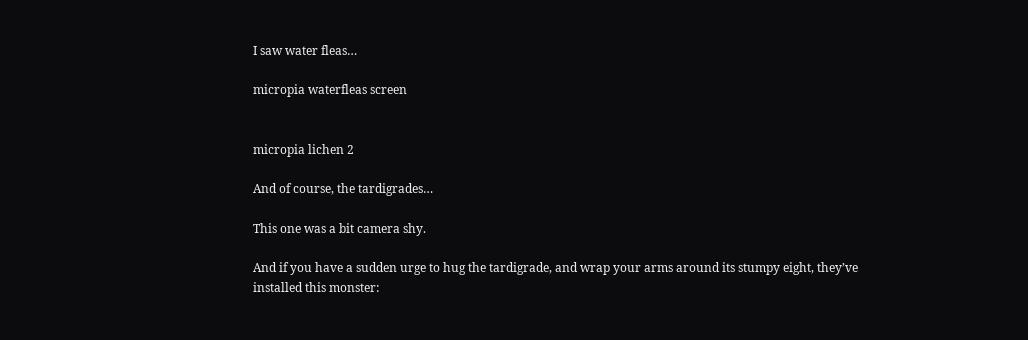I saw water fleas…

micropia waterfleas screen


micropia lichen 2

And of course, the tardigrades…

This one was a bit camera shy.

And if you have a sudden urge to hug the tardigrade, and wrap your arms around its stumpy eight, they’ve installed this monster: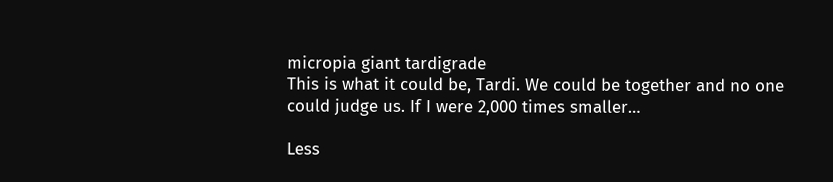micropia giant tardigrade
This is what it could be, Tardi. We could be together and no one could judge us. If I were 2,000 times smaller…

Less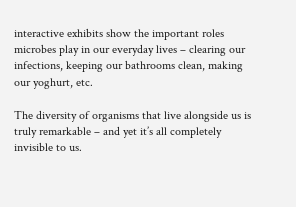interactive exhibits show the important roles microbes play in our everyday lives – clearing our infections, keeping our bathrooms clean, making our yoghurt, etc.

The diversity of organisms that live alongside us is truly remarkable – and yet it’s all completely invisible to us.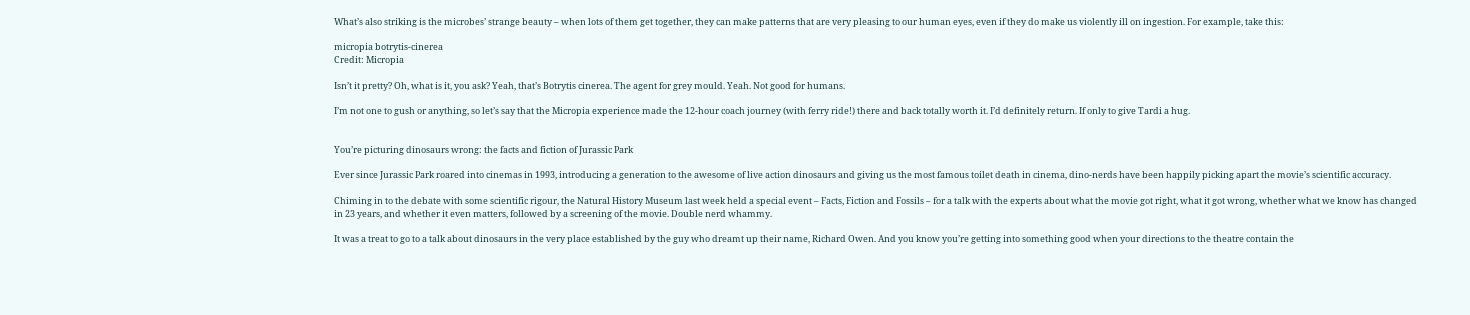What’s also striking is the microbes’ strange beauty – when lots of them get together, they can make patterns that are very pleasing to our human eyes, even if they do make us violently ill on ingestion. For example, take this:

micropia botrytis-cinerea
Credit: Micropia

Isn’t it pretty? Oh, what is it, you ask? Yeah, that’s Botrytis cinerea. The agent for grey mould. Yeah. Not good for humans.

I’m not one to gush or anything, so let’s say that the Micropia experience made the 12-hour coach journey (with ferry ride!) there and back totally worth it. I’d definitely return. If only to give Tardi a hug.


You’re picturing dinosaurs wrong: the facts and fiction of Jurassic Park

Ever since Jurassic Park roared into cinemas in 1993, introducing a generation to the awesome of live action dinosaurs and giving us the most famous toilet death in cinema, dino-nerds have been happily picking apart the movie’s scientific accuracy.

Chiming in to the debate with some scientific rigour, the Natural History Museum last week held a special event – Facts, Fiction and Fossils – for a talk with the experts about what the movie got right, what it got wrong, whether what we know has changed in 23 years, and whether it even matters, followed by a screening of the movie. Double nerd whammy.

It was a treat to go to a talk about dinosaurs in the very place established by the guy who dreamt up their name, Richard Owen. And you know you’re getting into something good when your directions to the theatre contain the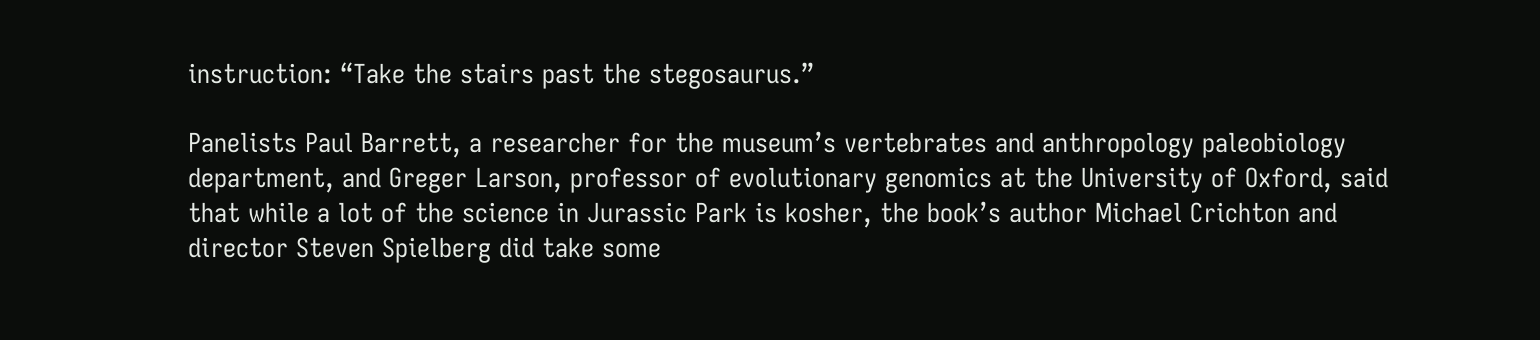instruction: “Take the stairs past the stegosaurus.”

Panelists Paul Barrett, a researcher for the museum’s vertebrates and anthropology paleobiology department, and Greger Larson, professor of evolutionary genomics at the University of Oxford, said that while a lot of the science in Jurassic Park is kosher, the book’s author Michael Crichton and director Steven Spielberg did take some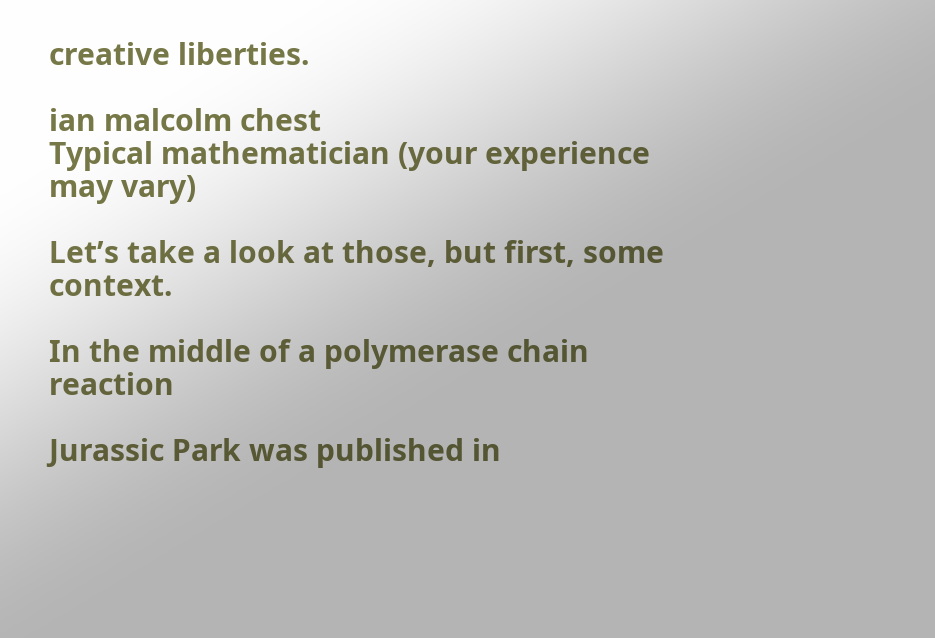creative liberties.

ian malcolm chest
Typical mathematician (your experience may vary)

Let’s take a look at those, but first, some context.

In the middle of a polymerase chain reaction

Jurassic Park was published in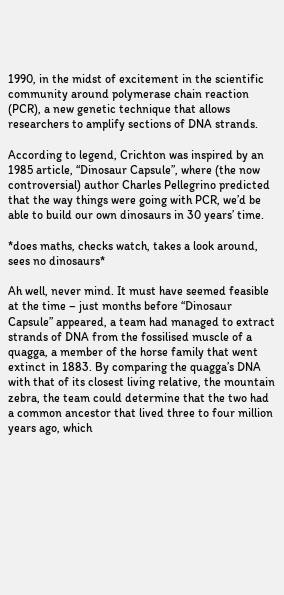1990, in the midst of excitement in the scientific community around polymerase chain reaction (PCR), a new genetic technique that allows researchers to amplify sections of DNA strands.

According to legend, Crichton was inspired by an 1985 article, “Dinosaur Capsule”, where (the now controversial) author Charles Pellegrino predicted that the way things were going with PCR, we’d be able to build our own dinosaurs in 30 years’ time.

*does maths, checks watch, takes a look around, sees no dinosaurs*

Ah well, never mind. It must have seemed feasible at the time – just months before “Dinosaur Capsule” appeared, a team had managed to extract strands of DNA from the fossilised muscle of a quagga, a member of the horse family that went extinct in 1883. By comparing the quagga’s DNA with that of its closest living relative, the mountain zebra, the team could determine that the two had a common ancestor that lived three to four million years ago, which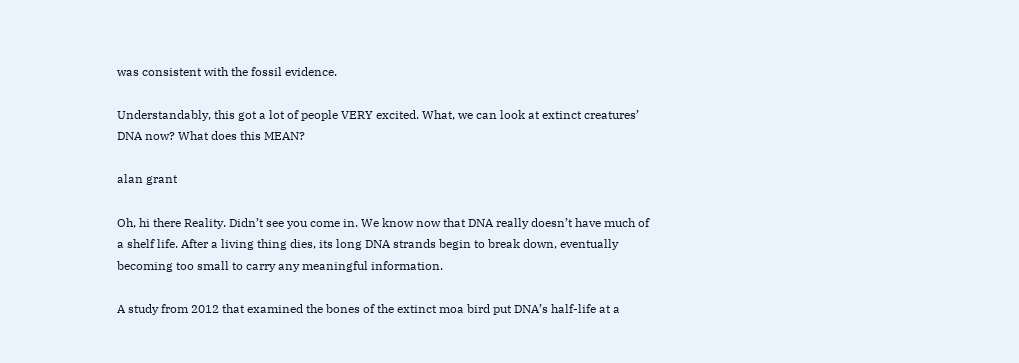was consistent with the fossil evidence.

Understandably, this got a lot of people VERY excited. What, we can look at extinct creatures’ DNA now? What does this MEAN?

alan grant

Oh, hi there Reality. Didn’t see you come in. We know now that DNA really doesn’t have much of a shelf life. After a living thing dies, its long DNA strands begin to break down, eventually becoming too small to carry any meaningful information.

A study from 2012 that examined the bones of the extinct moa bird put DNA’s half-life at a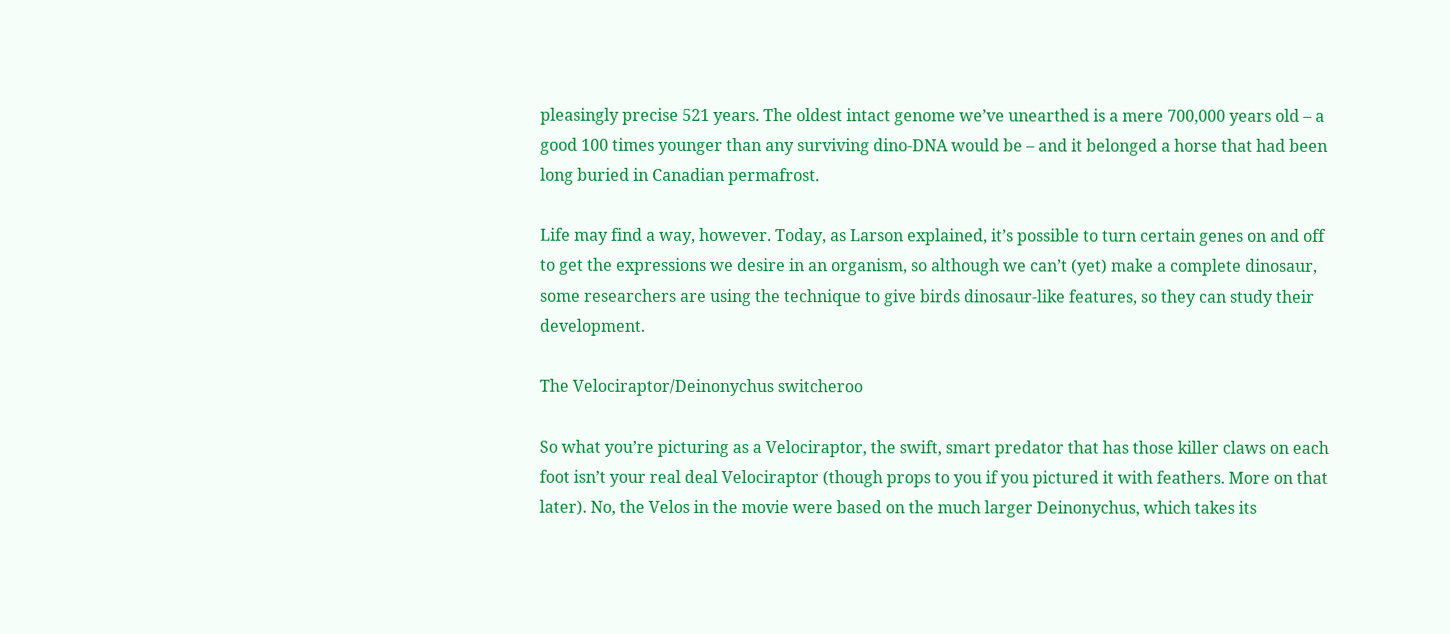pleasingly precise 521 years. The oldest intact genome we’ve unearthed is a mere 700,000 years old – a good 100 times younger than any surviving dino-DNA would be – and it belonged a horse that had been long buried in Canadian permafrost.

Life may find a way, however. Today, as Larson explained, it’s possible to turn certain genes on and off to get the expressions we desire in an organism, so although we can’t (yet) make a complete dinosaur, some researchers are using the technique to give birds dinosaur-like features, so they can study their development.

The Velociraptor/Deinonychus switcheroo

So what you’re picturing as a Velociraptor, the swift, smart predator that has those killer claws on each foot isn’t your real deal Velociraptor (though props to you if you pictured it with feathers. More on that later). No, the Velos in the movie were based on the much larger Deinonychus, which takes its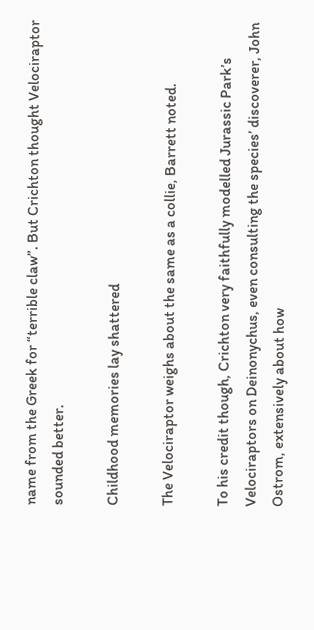name from the Greek for “terrible claw”. But Crichton thought Velociraptor sounded better.

Childhood memories lay shattered

The Velociraptor weighs about the same as a collie, Barrett noted.

To his credit though, Crichton very faithfully modelled Jurassic Park’s Velociraptors on Deinonychus, even consulting the species’ discoverer, John Ostrom, extensively about how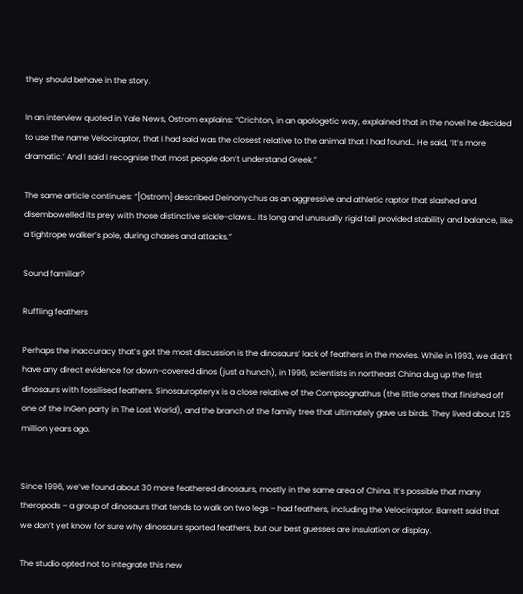they should behave in the story.

In an interview quoted in Yale News, Ostrom explains: “Crichton, in an apologetic way, explained that in the novel he decided to use the name Velociraptor, that I had said was the closest relative to the animal that I had found… He said, ‘It’s more dramatic.’ And I said I recognise that most people don’t understand Greek.”

The same article continues: “[Ostrom] described Deinonychus as an aggressive and athletic raptor that slashed and disembowelled its prey with those distinctive sickle-claws… Its long and unusually rigid tail provided stability and balance, like a tightrope walker’s pole, during chases and attacks.”

Sound familiar?

Ruffling feathers

Perhaps the inaccuracy that’s got the most discussion is the dinosaurs’ lack of feathers in the movies. While in 1993, we didn’t have any direct evidence for down-covered dinos (just a hunch), in 1996, scientists in northeast China dug up the first dinosaurs with fossilised feathers. Sinosauropteryx is a close relative of the Compsognathus (the little ones that finished off one of the InGen party in The Lost World), and the branch of the family tree that ultimately gave us birds. They lived about 125 million years ago.


Since 1996, we’ve found about 30 more feathered dinosaurs, mostly in the same area of China. It’s possible that many theropods – a group of dinosaurs that tends to walk on two legs – had feathers, including the Velociraptor. Barrett said that we don’t yet know for sure why dinosaurs sported feathers, but our best guesses are insulation or display.

The studio opted not to integrate this new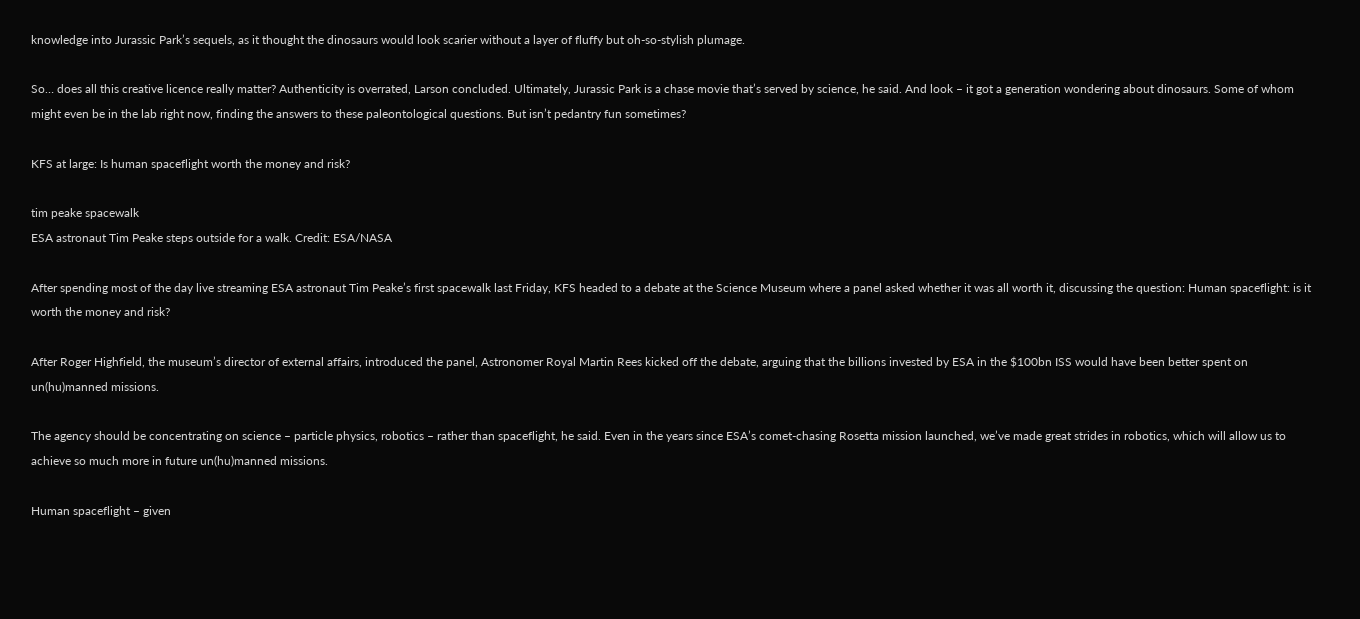knowledge into Jurassic Park’s sequels, as it thought the dinosaurs would look scarier without a layer of fluffy but oh-so-stylish plumage.

So… does all this creative licence really matter? Authenticity is overrated, Larson concluded. Ultimately, Jurassic Park is a chase movie that’s served by science, he said. And look – it got a generation wondering about dinosaurs. Some of whom might even be in the lab right now, finding the answers to these paleontological questions. But isn’t pedantry fun sometimes?

KFS at large: Is human spaceflight worth the money and risk?

tim peake spacewalk
ESA astronaut Tim Peake steps outside for a walk. Credit: ESA/NASA

After spending most of the day live streaming ESA astronaut Tim Peake’s first spacewalk last Friday, KFS headed to a debate at the Science Museum where a panel asked whether it was all worth it, discussing the question: Human spaceflight: is it worth the money and risk?

After Roger Highfield, the museum’s director of external affairs, introduced the panel, Astronomer Royal Martin Rees kicked off the debate, arguing that the billions invested by ESA in the $100bn ISS would have been better spent on un(hu)manned missions.

The agency should be concentrating on science – particle physics, robotics – rather than spaceflight, he said. Even in the years since ESA’s comet-chasing Rosetta mission launched, we’ve made great strides in robotics, which will allow us to achieve so much more in future un(hu)manned missions.

Human spaceflight – given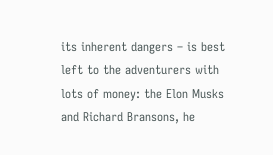its inherent dangers – is best left to the adventurers with lots of money: the Elon Musks and Richard Bransons, he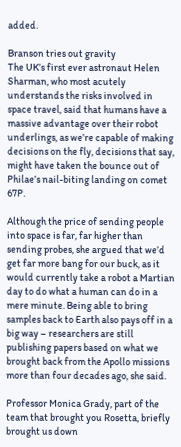added.

Branson tries out gravity
The UK’s first ever astronaut Helen Sharman, who most acutely understands the risks involved in space travel, said that humans have a massive advantage over their robot underlings, as we’re capable of making decisions on the fly, decisions that say, might have taken the bounce out of Philae’s nail-biting landing on comet 67P.

Although the price of sending people into space is far, far higher than sending probes, she argued that we’d get far more bang for our buck, as it would currently take a robot a Martian day to do what a human can do in a mere minute. Being able to bring samples back to Earth also pays off in a big way – researchers are still publishing papers based on what we brought back from the Apollo missions more than four decades ago, she said.

Professor Monica Grady, part of the team that brought you Rosetta, briefly brought us down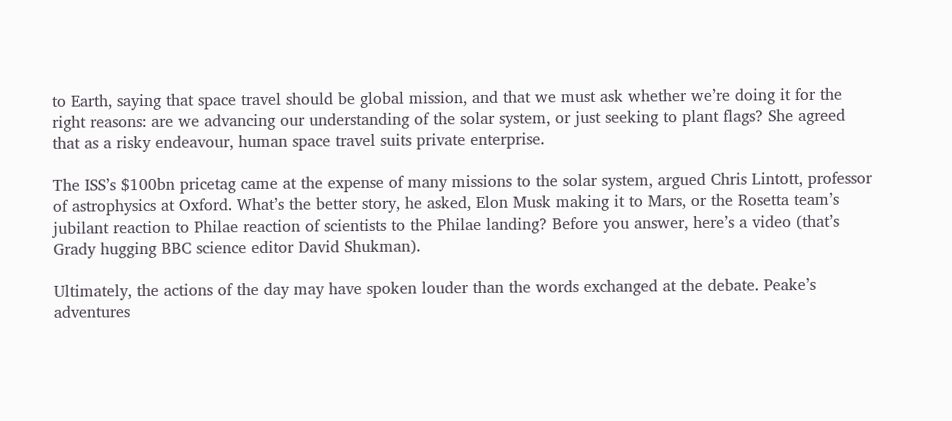to Earth, saying that space travel should be global mission, and that we must ask whether we’re doing it for the right reasons: are we advancing our understanding of the solar system, or just seeking to plant flags? She agreed that as a risky endeavour, human space travel suits private enterprise.

The ISS’s $100bn pricetag came at the expense of many missions to the solar system, argued Chris Lintott, professor of astrophysics at Oxford. What’s the better story, he asked, Elon Musk making it to Mars, or the Rosetta team’s jubilant reaction to Philae reaction of scientists to the Philae landing? Before you answer, here’s a video (that’s Grady hugging BBC science editor David Shukman).

Ultimately, the actions of the day may have spoken louder than the words exchanged at the debate. Peake’s adventures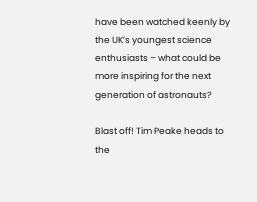have been watched keenly by the UK’s youngest science enthusiasts – what could be more inspiring for the next generation of astronauts?

Blast off! Tim Peake heads to the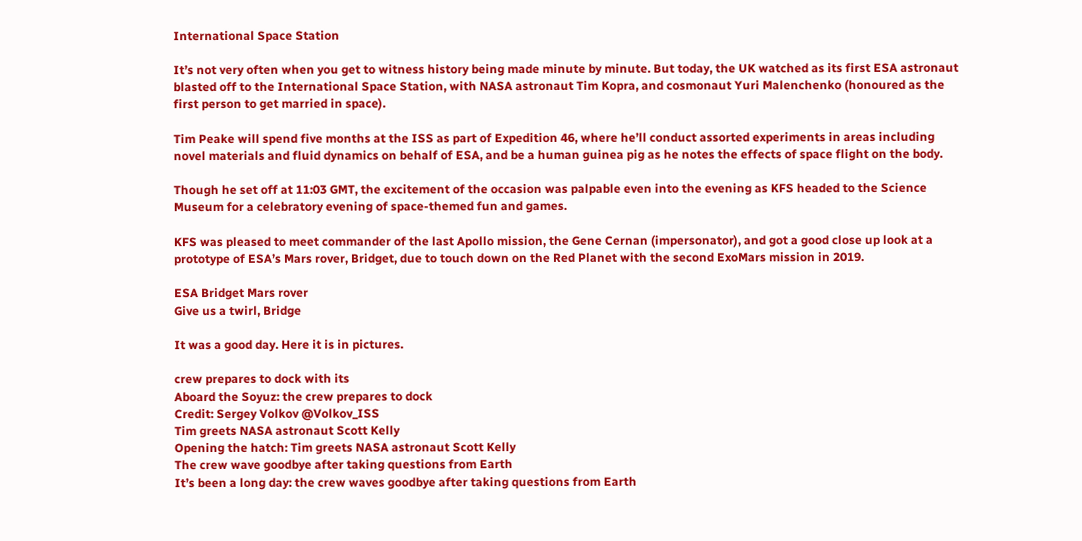International Space Station

It’s not very often when you get to witness history being made minute by minute. But today, the UK watched as its first ESA astronaut blasted off to the International Space Station, with NASA astronaut Tim Kopra, and cosmonaut Yuri Malenchenko (honoured as the first person to get married in space).

Tim Peake will spend five months at the ISS as part of Expedition 46, where he’ll conduct assorted experiments in areas including novel materials and fluid dynamics on behalf of ESA, and be a human guinea pig as he notes the effects of space flight on the body.

Though he set off at 11:03 GMT, the excitement of the occasion was palpable even into the evening as KFS headed to the Science Museum for a celebratory evening of space-themed fun and games.

KFS was pleased to meet commander of the last Apollo mission, the Gene Cernan (impersonator), and got a good close up look at a prototype of ESA’s Mars rover, Bridget, due to touch down on the Red Planet with the second ExoMars mission in 2019.

ESA Bridget Mars rover
Give us a twirl, Bridge

It was a good day. Here it is in pictures.

crew prepares to dock with its
Aboard the Soyuz: the crew prepares to dock
Credit: Sergey Volkov @Volkov_ISS
Tim greets NASA astronaut Scott Kelly
Opening the hatch: Tim greets NASA astronaut Scott Kelly
The crew wave goodbye after taking questions from Earth
It’s been a long day: the crew waves goodbye after taking questions from Earth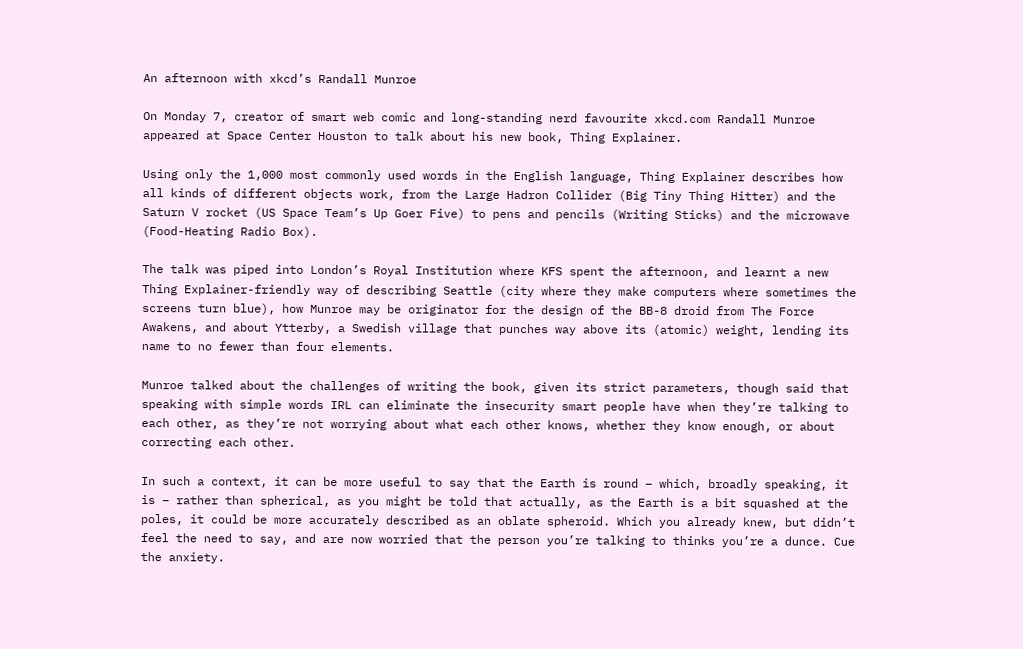An afternoon with xkcd’s Randall Munroe

On Monday 7, creator of smart web comic and long-standing nerd favourite xkcd.com Randall Munroe appeared at Space Center Houston to talk about his new book, Thing Explainer.

Using only the 1,000 most commonly used words in the English language, Thing Explainer describes how all kinds of different objects work, from the Large Hadron Collider (Big Tiny Thing Hitter) and the Saturn V rocket (US Space Team’s Up Goer Five) to pens and pencils (Writing Sticks) and the microwave (Food-Heating Radio Box).

The talk was piped into London’s Royal Institution where KFS spent the afternoon, and learnt a new Thing Explainer-friendly way of describing Seattle (city where they make computers where sometimes the screens turn blue), how Munroe may be originator for the design of the BB-8 droid from The Force Awakens, and about Ytterby, a Swedish village that punches way above its (atomic) weight, lending its name to no fewer than four elements.

Munroe talked about the challenges of writing the book, given its strict parameters, though said that speaking with simple words IRL can eliminate the insecurity smart people have when they’re talking to each other, as they’re not worrying about what each other knows, whether they know enough, or about correcting each other.

In such a context, it can be more useful to say that the Earth is round – which, broadly speaking, it is – rather than spherical, as you might be told that actually, as the Earth is a bit squashed at the poles, it could be more accurately described as an oblate spheroid. Which you already knew, but didn’t feel the need to say, and are now worried that the person you’re talking to thinks you’re a dunce. Cue the anxiety.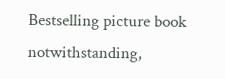Bestselling picture book notwithstanding,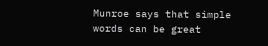Munroe says that simple words can be great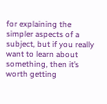for explaining the simpler aspects of a subject, but if you really want to learn about something, then it’s worth getting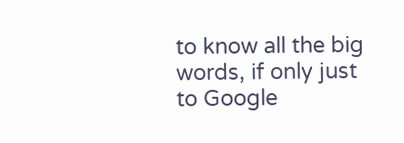to know all the big words, if only just to Google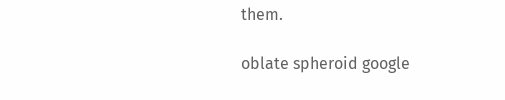them.

oblate spheroid google